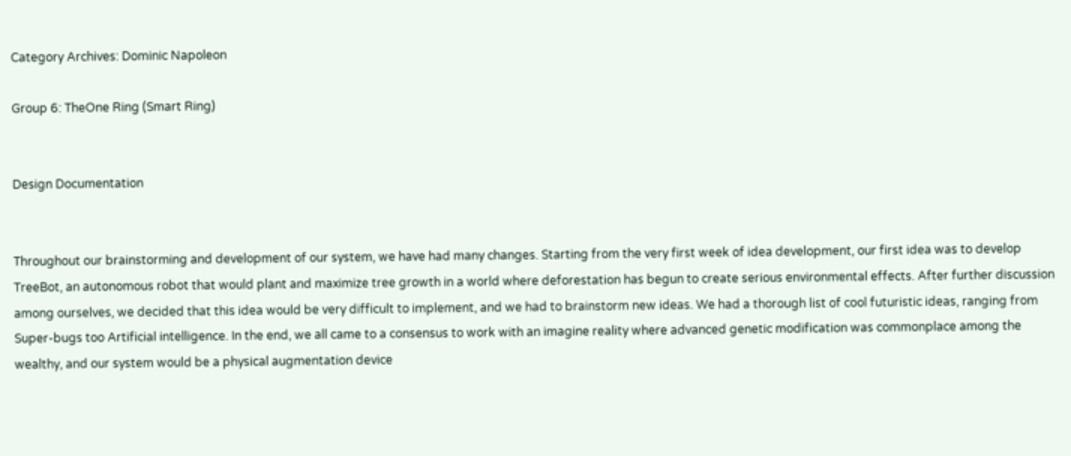Category Archives: Dominic Napoleon

Group 6: TheOne Ring (Smart Ring)


Design Documentation


Throughout our brainstorming and development of our system, we have had many changes. Starting from the very first week of idea development, our first idea was to develop TreeBot, an autonomous robot that would plant and maximize tree growth in a world where deforestation has begun to create serious environmental effects. After further discussion among ourselves, we decided that this idea would be very difficult to implement, and we had to brainstorm new ideas. We had a thorough list of cool futuristic ideas, ranging from Super-bugs too Artificial intelligence. In the end, we all came to a consensus to work with an imagine reality where advanced genetic modification was commonplace among the wealthy, and our system would be a physical augmentation device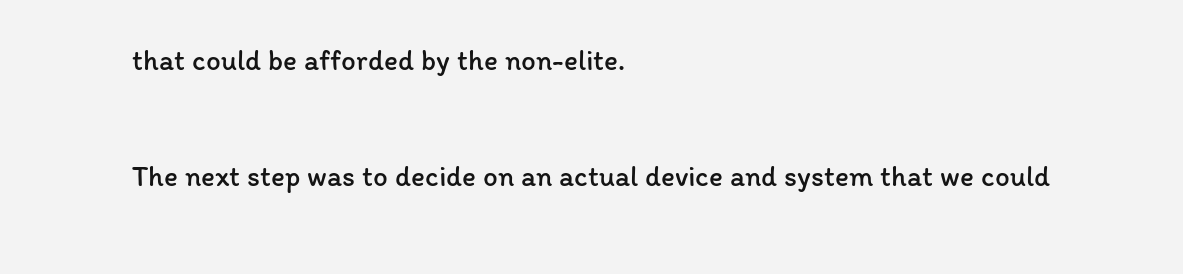that could be afforded by the non-elite.

The next step was to decide on an actual device and system that we could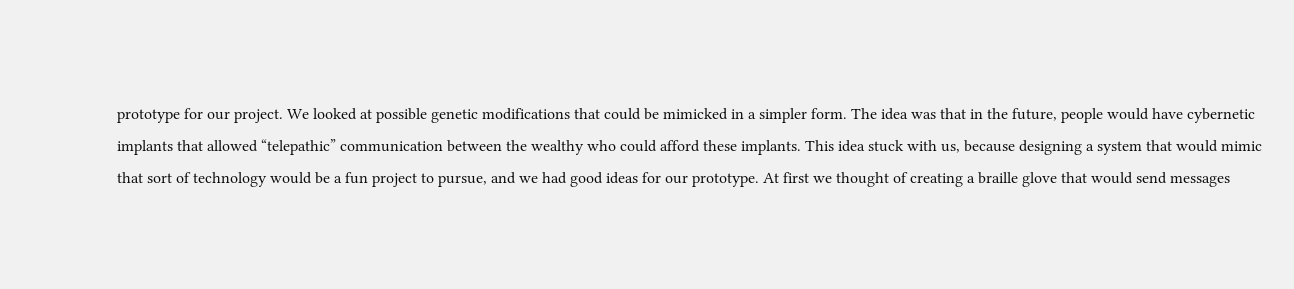prototype for our project. We looked at possible genetic modifications that could be mimicked in a simpler form. The idea was that in the future, people would have cybernetic implants that allowed “telepathic” communication between the wealthy who could afford these implants. This idea stuck with us, because designing a system that would mimic that sort of technology would be a fun project to pursue, and we had good ideas for our prototype. At first we thought of creating a braille glove that would send messages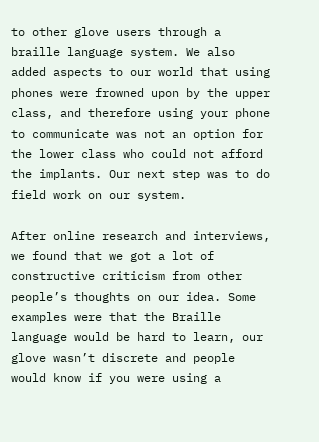to other glove users through a braille language system. We also added aspects to our world that using phones were frowned upon by the upper class, and therefore using your phone to communicate was not an option for the lower class who could not afford the implants. Our next step was to do field work on our system.

After online research and interviews, we found that we got a lot of constructive criticism from other people’s thoughts on our idea. Some examples were that the Braille language would be hard to learn, our glove wasn’t discrete and people would know if you were using a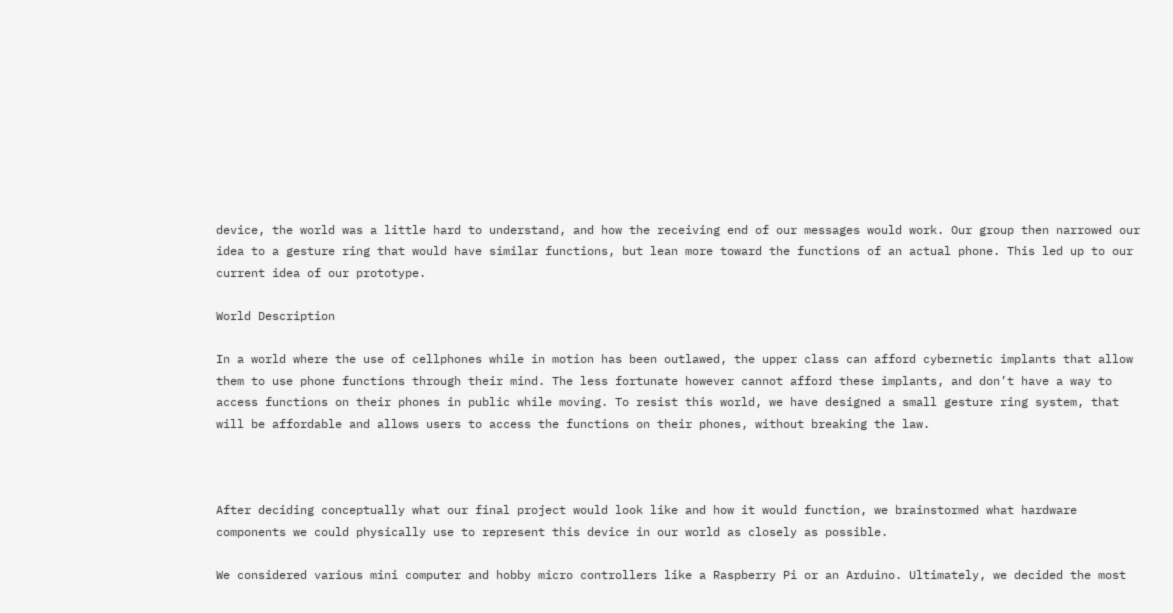device, the world was a little hard to understand, and how the receiving end of our messages would work. Our group then narrowed our idea to a gesture ring that would have similar functions, but lean more toward the functions of an actual phone. This led up to our current idea of our prototype.

World Description

In a world where the use of cellphones while in motion has been outlawed, the upper class can afford cybernetic implants that allow them to use phone functions through their mind. The less fortunate however cannot afford these implants, and don’t have a way to access functions on their phones in public while moving. To resist this world, we have designed a small gesture ring system, that will be affordable and allows users to access the functions on their phones, without breaking the law.



After deciding conceptually what our final project would look like and how it would function, we brainstormed what hardware components we could physically use to represent this device in our world as closely as possible.

We considered various mini computer and hobby micro controllers like a Raspberry Pi or an Arduino. Ultimately, we decided the most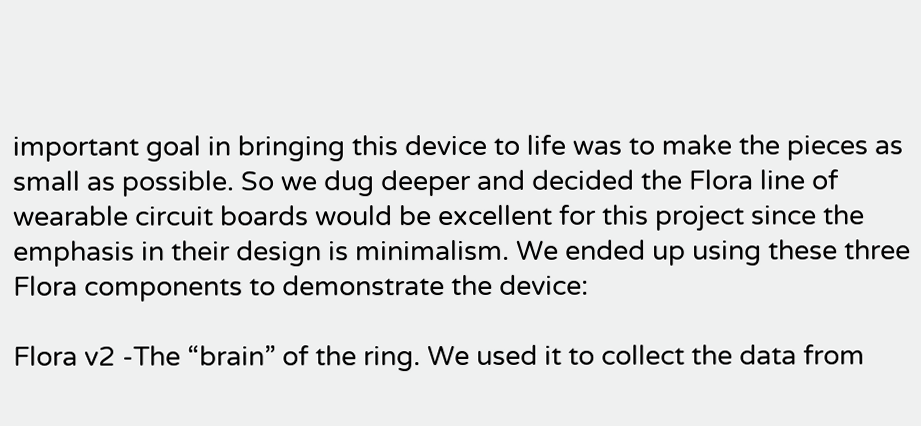important goal in bringing this device to life was to make the pieces as small as possible. So we dug deeper and decided the Flora line of wearable circuit boards would be excellent for this project since the emphasis in their design is minimalism. We ended up using these three Flora components to demonstrate the device:

Flora v2 -The “brain” of the ring. We used it to collect the data from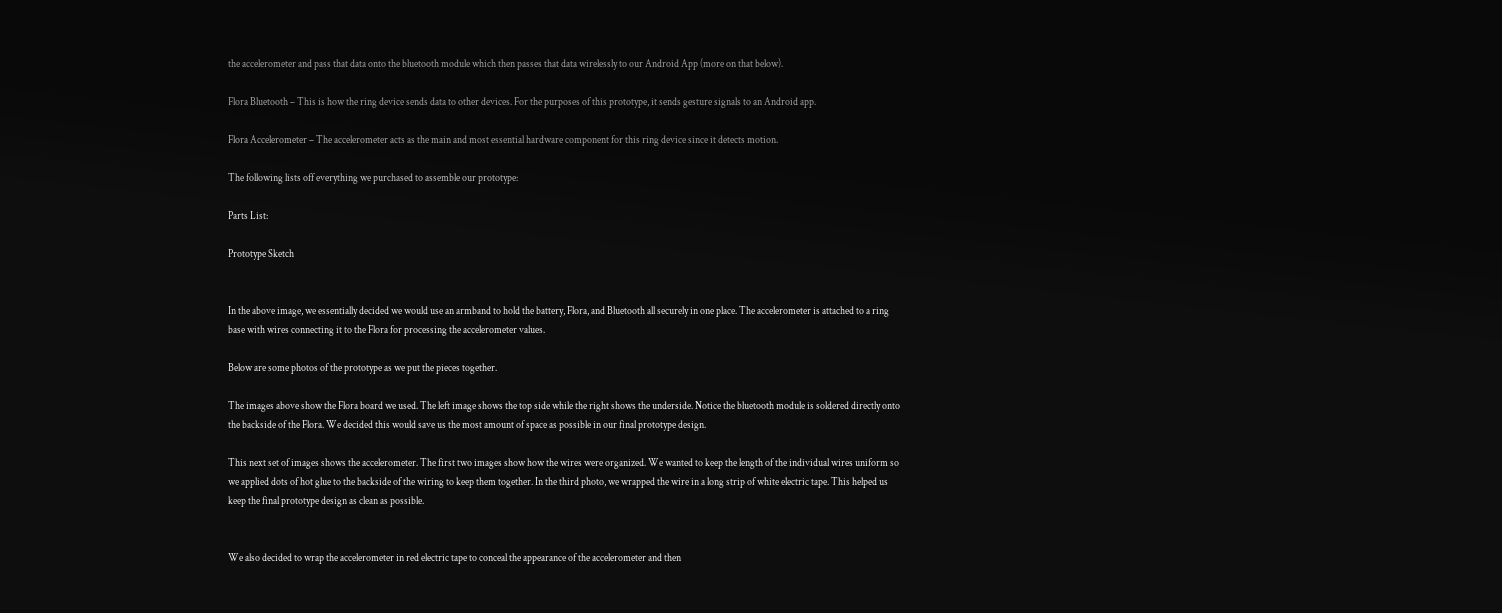the accelerometer and pass that data onto the bluetooth module which then passes that data wirelessly to our Android App (more on that below).

Flora Bluetooth – This is how the ring device sends data to other devices. For the purposes of this prototype, it sends gesture signals to an Android app.

Flora Accelerometer – The accelerometer acts as the main and most essential hardware component for this ring device since it detects motion.

The following lists off everything we purchased to assemble our prototype:

Parts List:

Prototype Sketch


In the above image, we essentially decided we would use an armband to hold the battery, Flora, and Bluetooth all securely in one place. The accelerometer is attached to a ring base with wires connecting it to the Flora for processing the accelerometer values.

Below are some photos of the prototype as we put the pieces together.

The images above show the Flora board we used. The left image shows the top side while the right shows the underside. Notice the bluetooth module is soldered directly onto the backside of the Flora. We decided this would save us the most amount of space as possible in our final prototype design.

This next set of images shows the accelerometer. The first two images show how the wires were organized. We wanted to keep the length of the individual wires uniform so we applied dots of hot glue to the backside of the wiring to keep them together. In the third photo, we wrapped the wire in a long strip of white electric tape. This helped us keep the final prototype design as clean as possible.


We also decided to wrap the accelerometer in red electric tape to conceal the appearance of the accelerometer and then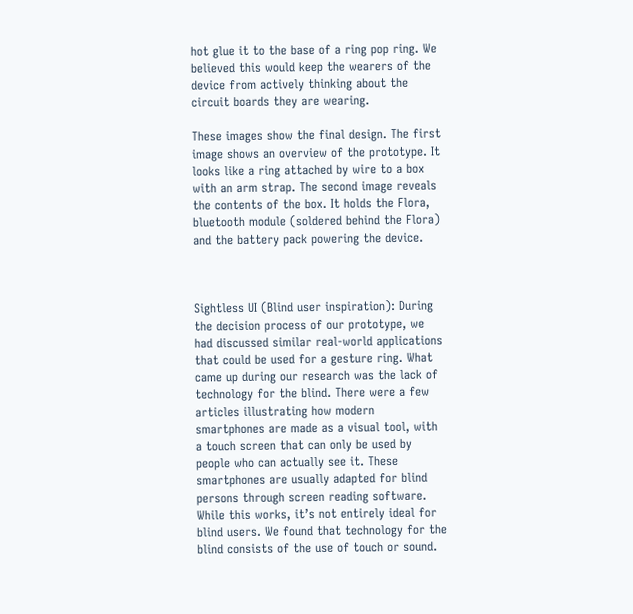hot glue it to the base of a ring pop ring. We believed this would keep the wearers of the device from actively thinking about the circuit boards they are wearing.

These images show the final design. The first image shows an overview of the prototype. It looks like a ring attached by wire to a box with an arm strap. The second image reveals the contents of the box. It holds the Flora, bluetooth module (soldered behind the Flora) and the battery pack powering the device.



Sightless UI (Blind user inspiration): During the decision process of our prototype, we had discussed similar real-world applications that could be used for a gesture ring. What came up during our research was the lack of technology for the blind. There were a few articles illustrating how modern smartphones are made as a visual tool, with a touch screen that can only be used by people who can actually see it. These smartphones are usually adapted for blind persons through screen reading software. While this works, it’s not entirely ideal for blind users. We found that technology for the blind consists of the use of touch or sound.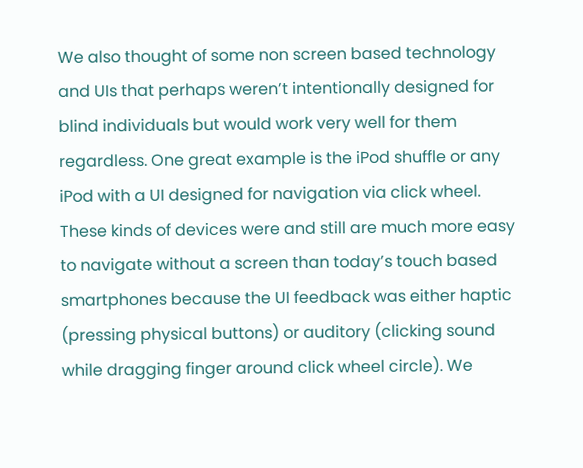We also thought of some non screen based technology and UIs that perhaps weren’t intentionally designed for blind individuals but would work very well for them regardless. One great example is the iPod shuffle or any iPod with a UI designed for navigation via click wheel. These kinds of devices were and still are much more easy to navigate without a screen than today’s touch based smartphones because the UI feedback was either haptic (pressing physical buttons) or auditory (clicking sound while dragging finger around click wheel circle). We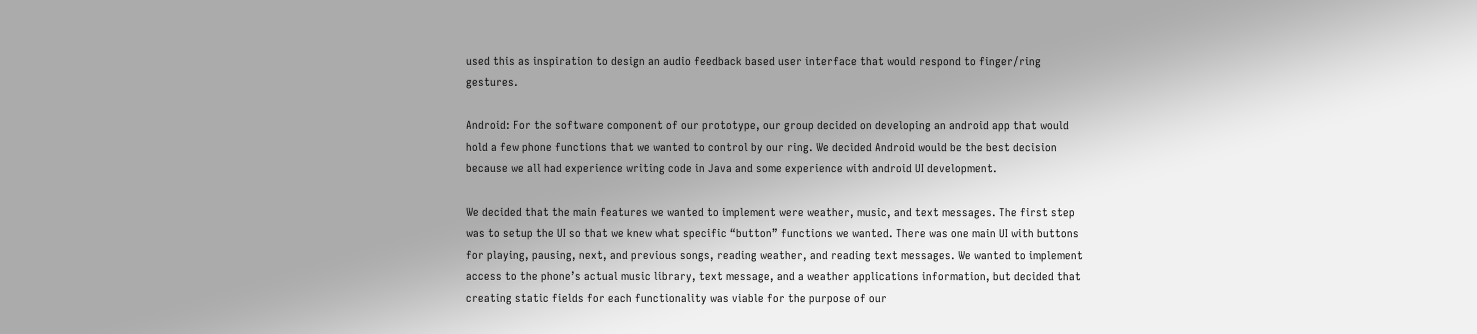used this as inspiration to design an audio feedback based user interface that would respond to finger/ring gestures.

Android: For the software component of our prototype, our group decided on developing an android app that would hold a few phone functions that we wanted to control by our ring. We decided Android would be the best decision because we all had experience writing code in Java and some experience with android UI development.

We decided that the main features we wanted to implement were weather, music, and text messages. The first step was to setup the UI so that we knew what specific “button” functions we wanted. There was one main UI with buttons for playing, pausing, next, and previous songs, reading weather, and reading text messages. We wanted to implement access to the phone’s actual music library, text message, and a weather applications information, but decided that creating static fields for each functionality was viable for the purpose of our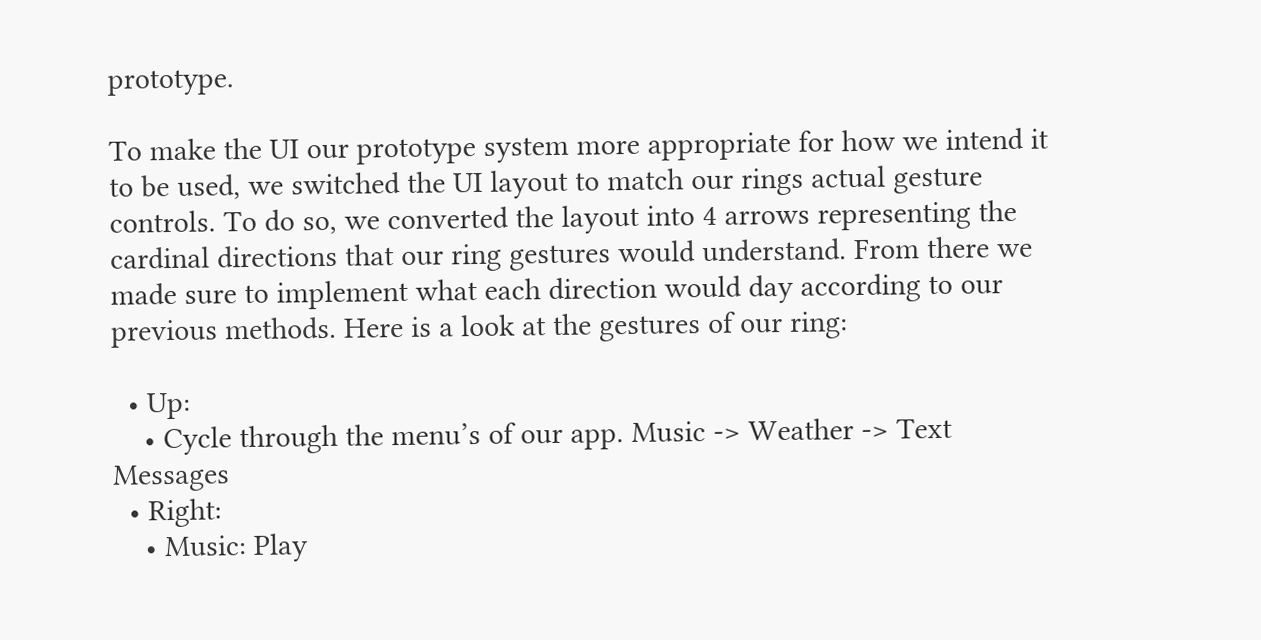prototype.

To make the UI our prototype system more appropriate for how we intend it to be used, we switched the UI layout to match our rings actual gesture controls. To do so, we converted the layout into 4 arrows representing the cardinal directions that our ring gestures would understand. From there we made sure to implement what each direction would day according to our previous methods. Here is a look at the gestures of our ring:

  • Up:
    • Cycle through the menu’s of our app. Music -> Weather -> Text Messages
  • Right:
    • Music: Play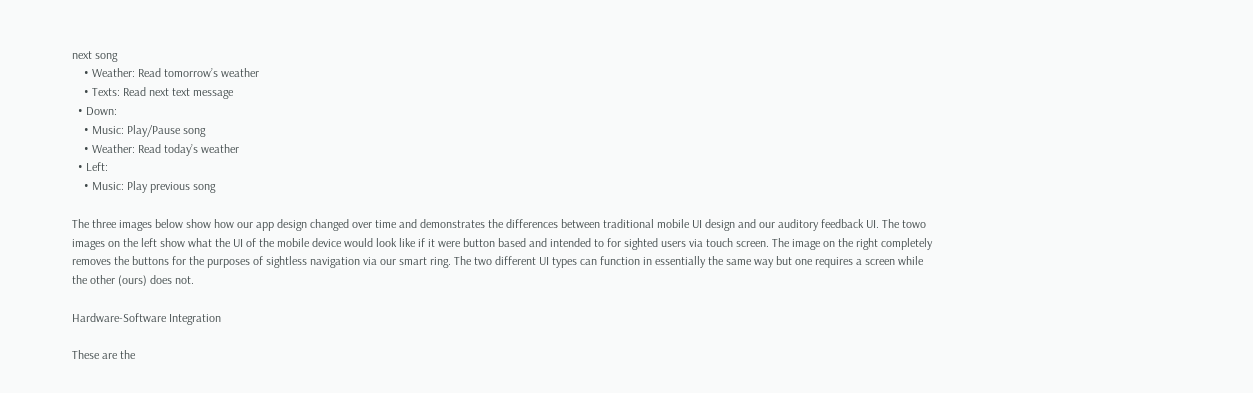next song
    • Weather: Read tomorrow’s weather
    • Texts: Read next text message
  • Down:
    • Music: Play/Pause song
    • Weather: Read today’s weather
  • Left:
    • Music: Play previous song

The three images below show how our app design changed over time and demonstrates the differences between traditional mobile UI design and our auditory feedback UI. The towo images on the left show what the UI of the mobile device would look like if it were button based and intended to for sighted users via touch screen. The image on the right completely removes the buttons for the purposes of sightless navigation via our smart ring. The two different UI types can function in essentially the same way but one requires a screen while the other (ours) does not.

Hardware-Software Integration

These are the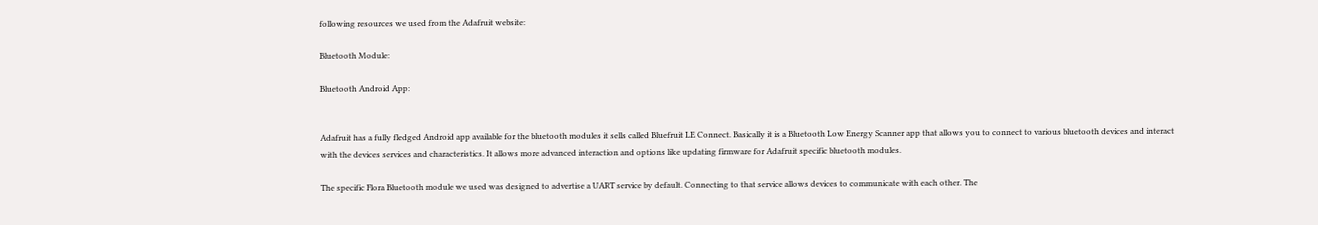following resources we used from the Adafruit website:

Bluetooth Module:

Bluetooth Android App:


Adafruit has a fully fledged Android app available for the bluetooth modules it sells called Bluefruit LE Connect. Basically it is a Bluetooth Low Energy Scanner app that allows you to connect to various bluetooth devices and interact with the devices services and characteristics. It allows more advanced interaction and options like updating firmware for Adafruit specific bluetooth modules.

The specific Flora Bluetooth module we used was designed to advertise a UART service by default. Connecting to that service allows devices to communicate with each other. The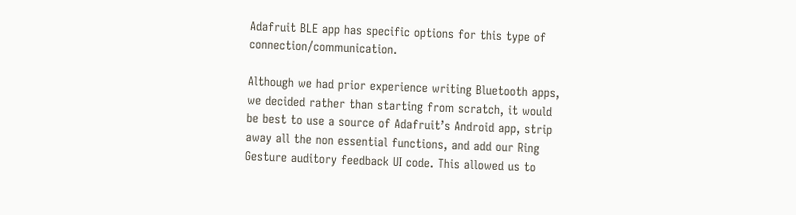Adafruit BLE app has specific options for this type of connection/communication.

Although we had prior experience writing Bluetooth apps, we decided rather than starting from scratch, it would be best to use a source of Adafruit’s Android app, strip away all the non essential functions, and add our Ring Gesture auditory feedback UI code. This allowed us to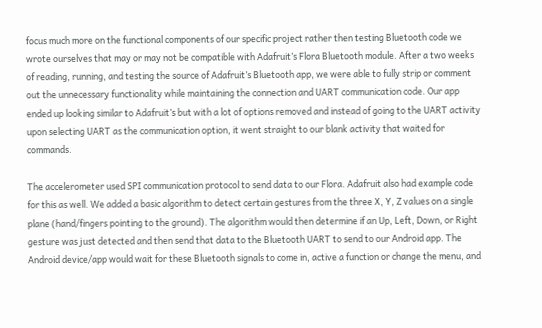focus much more on the functional components of our specific project rather then testing Bluetooth code we wrote ourselves that may or may not be compatible with Adafruit’s Flora Bluetooth module. After a two weeks of reading, running, and testing the source of Adafruit’s Bluetooth app, we were able to fully strip or comment out the unnecessary functionality while maintaining the connection and UART communication code. Our app ended up looking similar to Adafruit’s but with a lot of options removed and instead of going to the UART activity upon selecting UART as the communication option, it went straight to our blank activity that waited for commands.

The accelerometer used SPI communication protocol to send data to our Flora. Adafruit also had example code for this as well. We added a basic algorithm to detect certain gestures from the three X, Y, Z values on a single plane (hand/fingers pointing to the ground). The algorithm would then determine if an Up, Left, Down, or Right gesture was just detected and then send that data to the Bluetooth UART to send to our Android app. The Android device/app would wait for these Bluetooth signals to come in, active a function or change the menu, and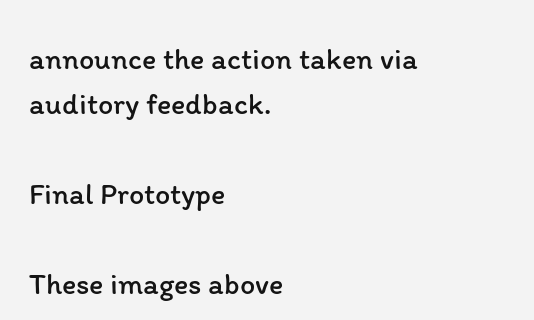announce the action taken via auditory feedback.

Final Prototype

These images above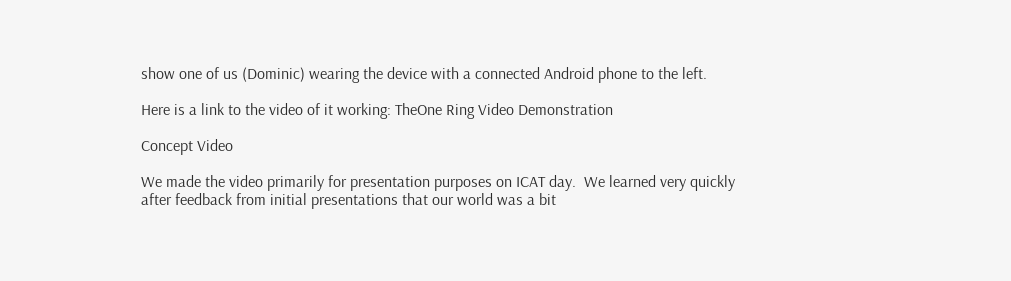show one of us (Dominic) wearing the device with a connected Android phone to the left.

Here is a link to the video of it working: TheOne Ring Video Demonstration

Concept Video

We made the video primarily for presentation purposes on ICAT day.  We learned very quickly after feedback from initial presentations that our world was a bit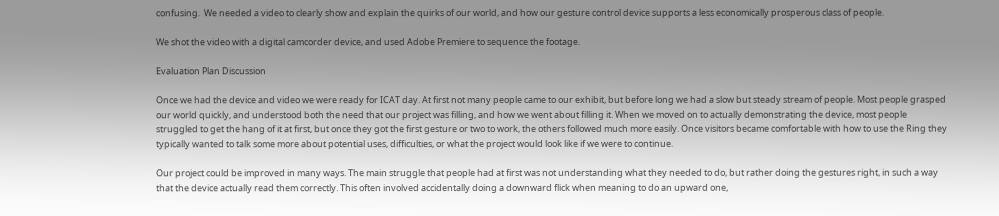confusing.  We needed a video to clearly show and explain the quirks of our world, and how our gesture control device supports a less economically prosperous class of people.

We shot the video with a digital camcorder device, and used Adobe Premiere to sequence the footage.

Evaluation Plan Discussion

Once we had the device and video we were ready for ICAT day. At first not many people came to our exhibit, but before long we had a slow but steady stream of people. Most people grasped our world quickly, and understood both the need that our project was filling, and how we went about filling it. When we moved on to actually demonstrating the device, most people struggled to get the hang of it at first, but once they got the first gesture or two to work, the others followed much more easily. Once visitors became comfortable with how to use the Ring they typically wanted to talk some more about potential uses, difficulties, or what the project would look like if we were to continue.

Our project could be improved in many ways. The main struggle that people had at first was not understanding what they needed to do, but rather doing the gestures right, in such a way that the device actually read them correctly. This often involved accidentally doing a downward flick when meaning to do an upward one,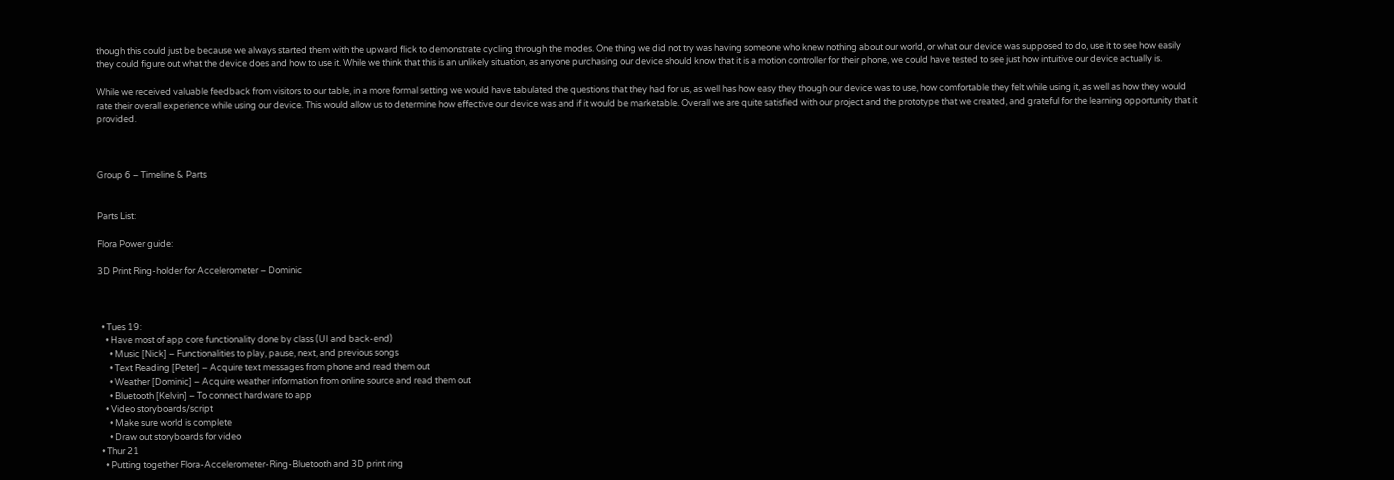though this could just be because we always started them with the upward flick to demonstrate cycling through the modes. One thing we did not try was having someone who knew nothing about our world, or what our device was supposed to do, use it to see how easily they could figure out what the device does and how to use it. While we think that this is an unlikely situation, as anyone purchasing our device should know that it is a motion controller for their phone, we could have tested to see just how intuitive our device actually is.

While we received valuable feedback from visitors to our table, in a more formal setting we would have tabulated the questions that they had for us, as well has how easy they though our device was to use, how comfortable they felt while using it, as well as how they would rate their overall experience while using our device. This would allow us to determine how effective our device was and if it would be marketable. Overall we are quite satisfied with our project and the prototype that we created, and grateful for the learning opportunity that it provided.



Group 6 – Timeline & Parts


Parts List:

Flora Power guide:

3D Print Ring-holder for Accelerometer – Dominic



  • Tues 19:
    • Have most of app core functionality done by class (UI and back-end)
      • Music [Nick] – Functionalities to play, pause, next, and previous songs
      • Text Reading [Peter] – Acquire text messages from phone and read them out
      • Weather [Dominic] – Acquire weather information from online source and read them out
      • Bluetooth [Kelvin] – To connect hardware to app
    • Video storyboards/script
      • Make sure world is complete
      • Draw out storyboards for video
  • Thur 21
    • Putting together Flora-Accelerometer-Ring-Bluetooth and 3D print ring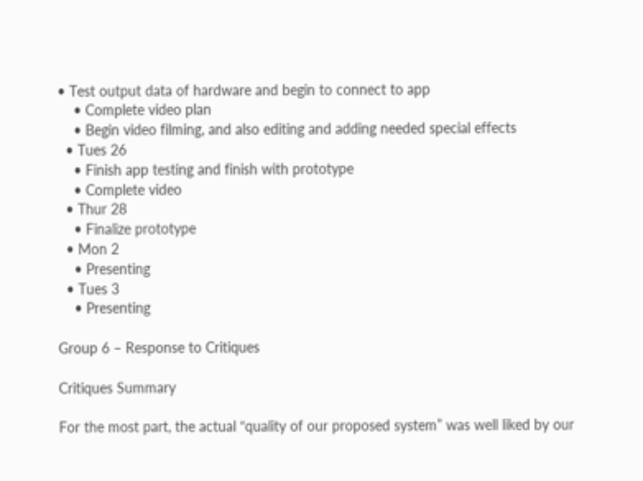• Test output data of hardware and begin to connect to app
    • Complete video plan
    • Begin video filming, and also editing and adding needed special effects
  • Tues 26
    • Finish app testing and finish with prototype
    • Complete video
  • Thur 28
    • Finalize prototype
  • Mon 2
    • Presenting
  • Tues 3
    • Presenting

Group 6 – Response to Critiques

Critiques Summary

For the most part, the actual “quality of our proposed system” was well liked by our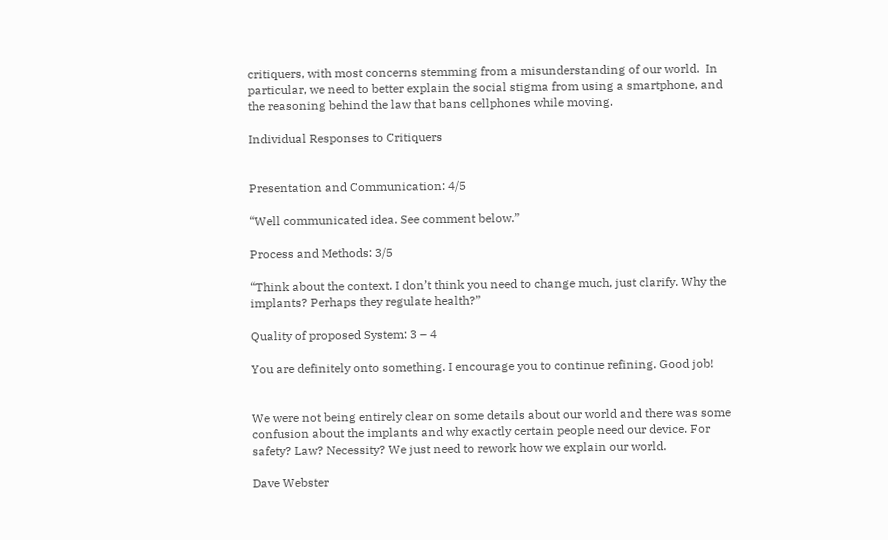critiquers, with most concerns stemming from a misunderstanding of our world.  In particular, we need to better explain the social stigma from using a smartphone, and the reasoning behind the law that bans cellphones while moving.

Individual Responses to Critiquers


Presentation and Communication: 4/5

“Well communicated idea. See comment below.”

Process and Methods: 3/5

“Think about the context. I don’t think you need to change much, just clarify. Why the implants? Perhaps they regulate health?”

Quality of proposed System: 3 – 4

You are definitely onto something. I encourage you to continue refining. Good job!


We were not being entirely clear on some details about our world and there was some confusion about the implants and why exactly certain people need our device. For safety? Law? Necessity? We just need to rework how we explain our world.

Dave Webster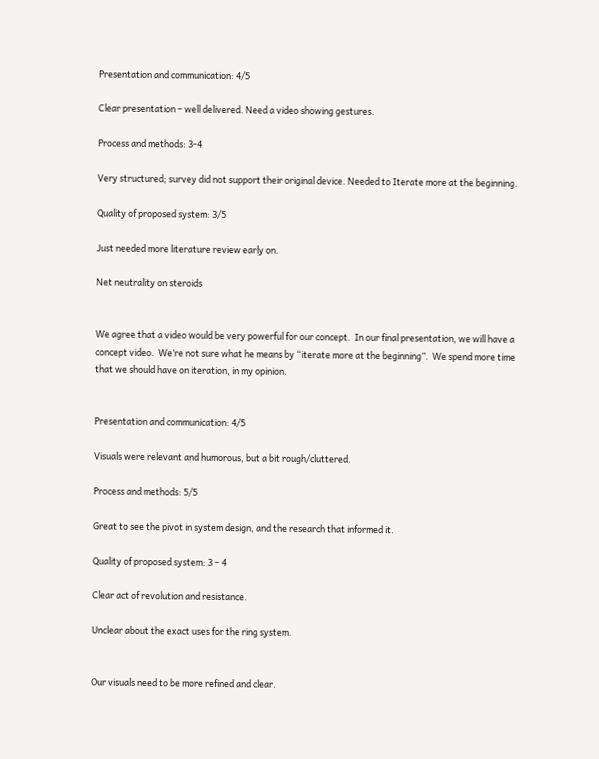Presentation and communication: 4/5

Clear presentation – well delivered. Need a video showing gestures.

Process and methods: 3-4

Very structured; survey did not support their original device. Needed to Iterate more at the beginning.

Quality of proposed system: 3/5

Just needed more literature review early on.

Net neutrality on steroids


We agree that a video would be very powerful for our concept.  In our final presentation, we will have a concept video.  We’re not sure what he means by “iterate more at the beginning”.  We spend more time that we should have on iteration, in my opinion.


Presentation and communication: 4/5

Visuals were relevant and humorous, but a bit rough/cluttered.

Process and methods: 5/5

Great to see the pivot in system design, and the research that informed it.

Quality of proposed system: 3 – 4

Clear act of revolution and resistance.

Unclear about the exact uses for the ring system.


Our visuals need to be more refined and clear.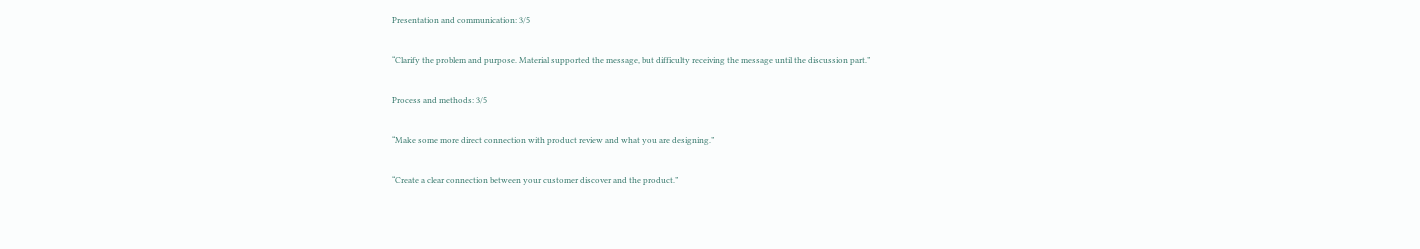Presentation and communication: 3/5

“Clarify the problem and purpose. Material supported the message, but difficulty receiving the message until the discussion part.”

Process and methods: 3/5

“Make some more direct connection with product review and what you are designing.”

“Create a clear connection between your customer discover and the product.”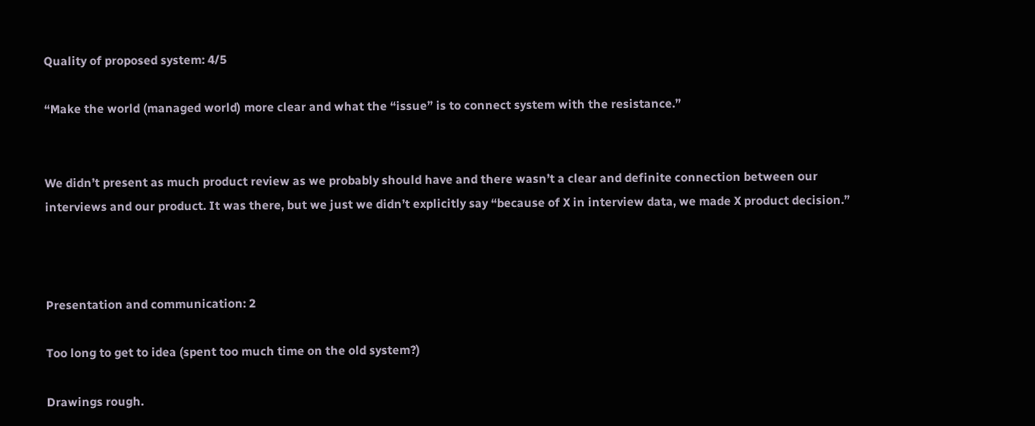Quality of proposed system: 4/5

“Make the world (managed world) more clear and what the “issue” is to connect system with the resistance.”


We didn’t present as much product review as we probably should have and there wasn’t a clear and definite connection between our interviews and our product. It was there, but we just we didn’t explicitly say “because of X in interview data, we made X product decision.”



Presentation and communication: 2

Too long to get to idea (spent too much time on the old system?)

Drawings rough.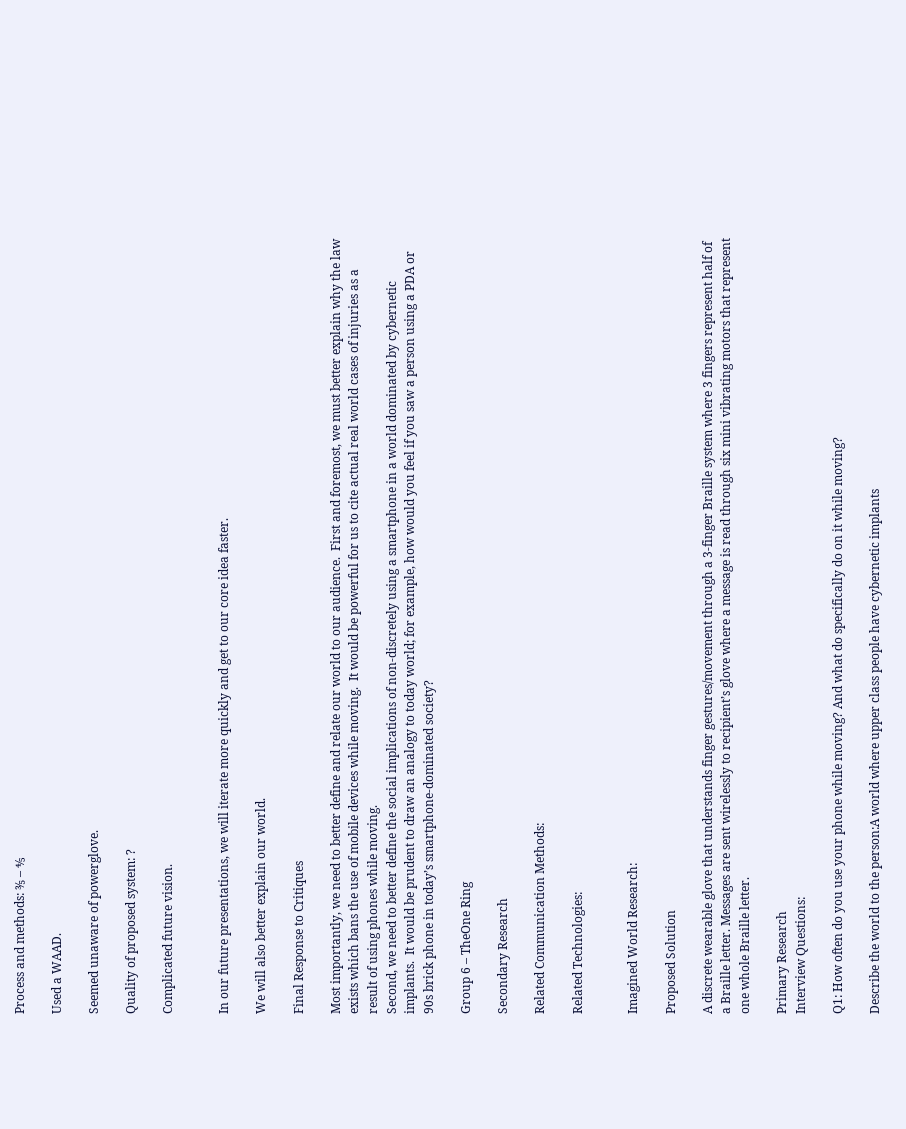Process and methods: ⅗ – ⅘

Used a WAAD.

Seemed unaware of powerglove.

Quality of proposed system: ?

Complicated future vision.


In our future presentations, we will iterate more quickly and get to our core idea faster.

We will also better explain our world.

Final Response to Critiques

Most importantly, we need to better define and relate our world to our audience.  First and foremost, we must better explain why the law exists which bans the use of mobile devices while moving.  It would be powerful for us to cite actual real world cases of injuries as a result of using phones while moving.
Second, we need to better define the social implications of non-discretely using a smartphone in a world dominated by cybernetic implants.  It would be prudent to draw an analogy to today world; for example, how would you feel if you saw a person using a PDA or 90s brick phone in today’s smartphone-dominated society?

Group 6 – TheOne Ring

Secondary Research

Related Communication Methods:

Related Technologies:


Imagined World Research:

Proposed Solution

A discrete wearable glove that understands finger gestures/movement through a 3-finger Braille system where 3 fingers represent half of a Braille letter. Messages are sent wirelessly to recipient’s glove where a message is read through six mini vibrating motors that represent one whole Braille letter.

Primary Research
Interview Questions:

Q1: How often do you use your phone while moving? And what do specifically do on it while moving?

Describe the world to the person:A world where upper class people have cybernetic implants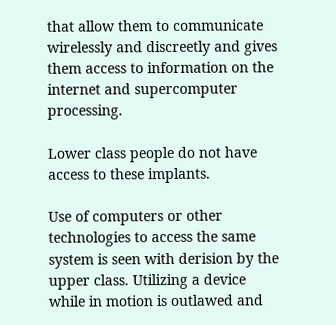that allow them to communicate wirelessly and discreetly and gives them access to information on the internet and supercomputer processing.

Lower class people do not have access to these implants.

Use of computers or other technologies to access the same system is seen with derision by the upper class. Utilizing a device while in motion is outlawed and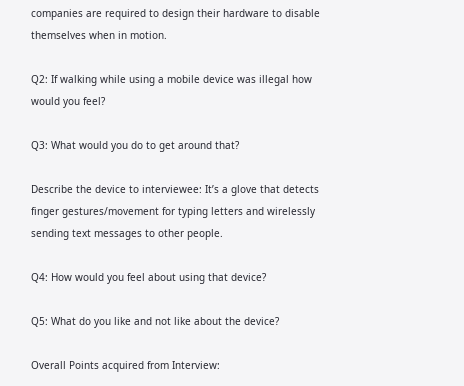companies are required to design their hardware to disable themselves when in motion.

Q2: If walking while using a mobile device was illegal how would you feel?

Q3: What would you do to get around that?

Describe the device to interviewee: It’s a glove that detects finger gestures/movement for typing letters and wirelessly sending text messages to other people.

Q4: How would you feel about using that device?

Q5: What do you like and not like about the device?

Overall Points acquired from Interview: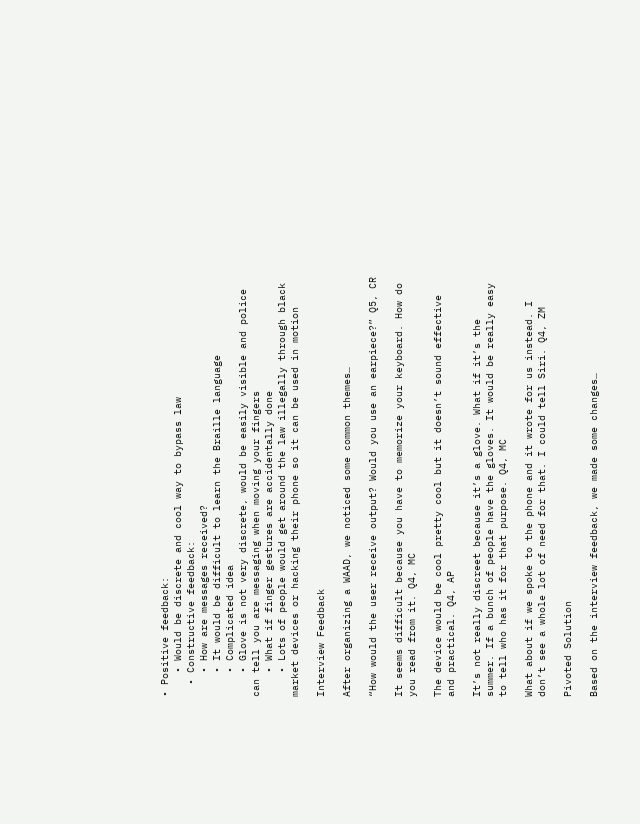• Positive feedback:
    • Would be discrete and cool way to bypass law
  • Constructive feedback:
    • How are messages received?
    • It would be difficult to learn the Braille language
    • Complicated idea
    • Glove is not very discrete, would be easily visible and police can tell you are messaging when moving your fingers
    • What if finger gestures are accidentally done
    • Lots of people would get around the law illegally through black market devices or hacking their phone so it can be used in motion

Interview Feedback

After organizing a WAAD, we noticed some common themes…

“How would the user receive output? Would you use an earpiece?” Q5, CR

It seems difficult because you have to memorize your keyboard. How do you read from it. Q4, MC

The device would be cool pretty cool but it doesn’t sound effective and practical. Q4, AP

It’s not really discreet because it’s a glove. What if it’s the summer. If a bunch of people have the gloves. It would be really easy to tell who has it for that purpose. Q4, MC

What about if we spoke to the phone and it wrote for us instead. I don’t see a whole lot of need for that. I could tell Siri. Q4, ZM

Pivoted Solution

Based on the interview feedback, we made some changes…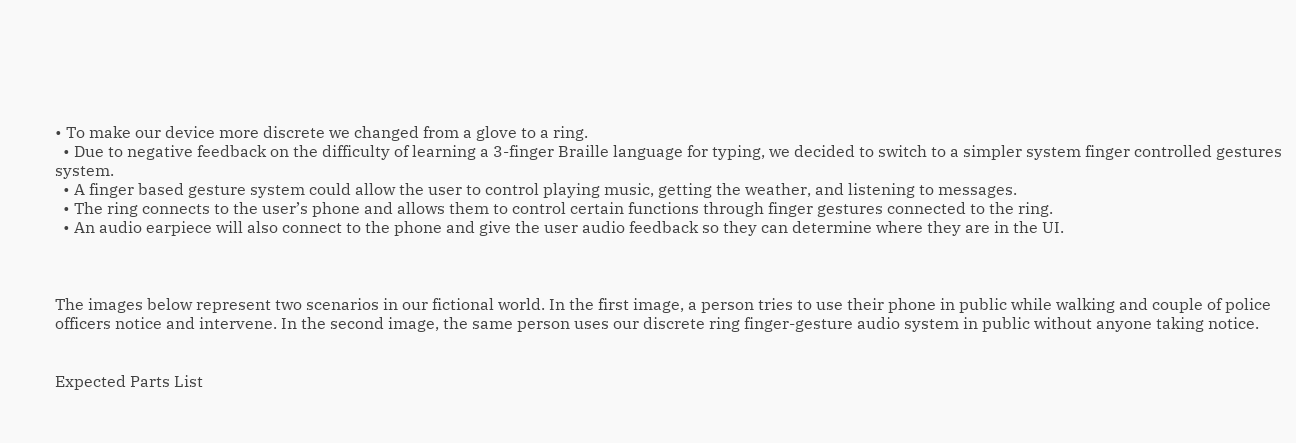• To make our device more discrete we changed from a glove to a ring.
  • Due to negative feedback on the difficulty of learning a 3-finger Braille language for typing, we decided to switch to a simpler system finger controlled gestures system.
  • A finger based gesture system could allow the user to control playing music, getting the weather, and listening to messages.
  • The ring connects to the user’s phone and allows them to control certain functions through finger gestures connected to the ring.
  • An audio earpiece will also connect to the phone and give the user audio feedback so they can determine where they are in the UI.



The images below represent two scenarios in our fictional world. In the first image, a person tries to use their phone in public while walking and couple of police officers notice and intervene. In the second image, the same person uses our discrete ring finger-gesture audio system in public without anyone taking notice.


Expected Parts List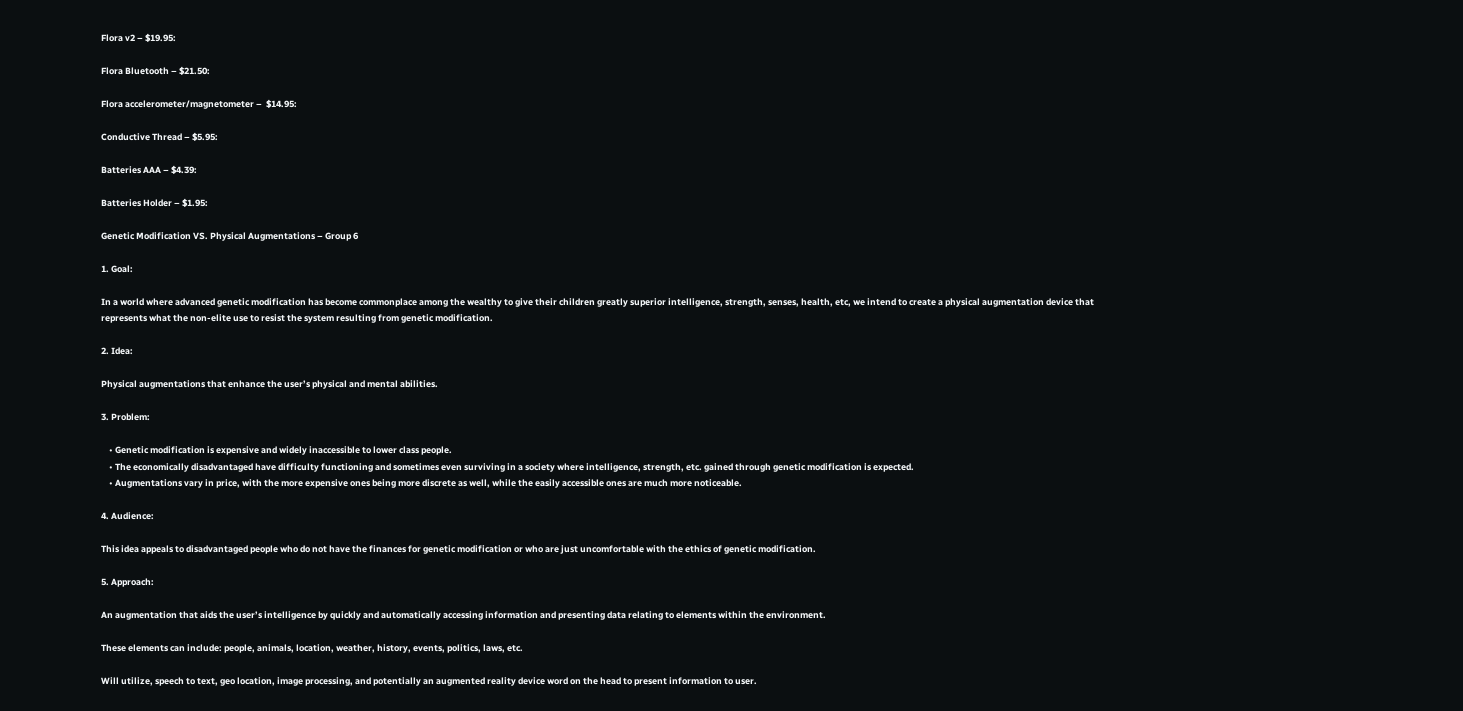Flora v2 – $19.95:

Flora Bluetooth – $21.50:

Flora accelerometer/magnetometer –  $14.95:

Conductive Thread – $5.95:

Batteries AAA – $4.39:

Batteries Holder – $1.95:

Genetic Modification VS. Physical Augmentations – Group 6

1. Goal:

In a world where advanced genetic modification has become commonplace among the wealthy to give their children greatly superior intelligence, strength, senses, health, etc, we intend to create a physical augmentation device that represents what the non-elite use to resist the system resulting from genetic modification.

2. Idea:

Physical augmentations that enhance the user’s physical and mental abilities.

3. Problem:

    • Genetic modification is expensive and widely inaccessible to lower class people.
    • The economically disadvantaged have difficulty functioning and sometimes even surviving in a society where intelligence, strength, etc. gained through genetic modification is expected.
    • Augmentations vary in price, with the more expensive ones being more discrete as well, while the easily accessible ones are much more noticeable.

4. Audience:

This idea appeals to disadvantaged people who do not have the finances for genetic modification or who are just uncomfortable with the ethics of genetic modification.

5. Approach:

An augmentation that aids the user’s intelligence by quickly and automatically accessing information and presenting data relating to elements within the environment.

These elements can include: people, animals, location, weather, history, events, politics, laws, etc.

Will utilize, speech to text, geo location, image processing, and potentially an augmented reality device word on the head to present information to user.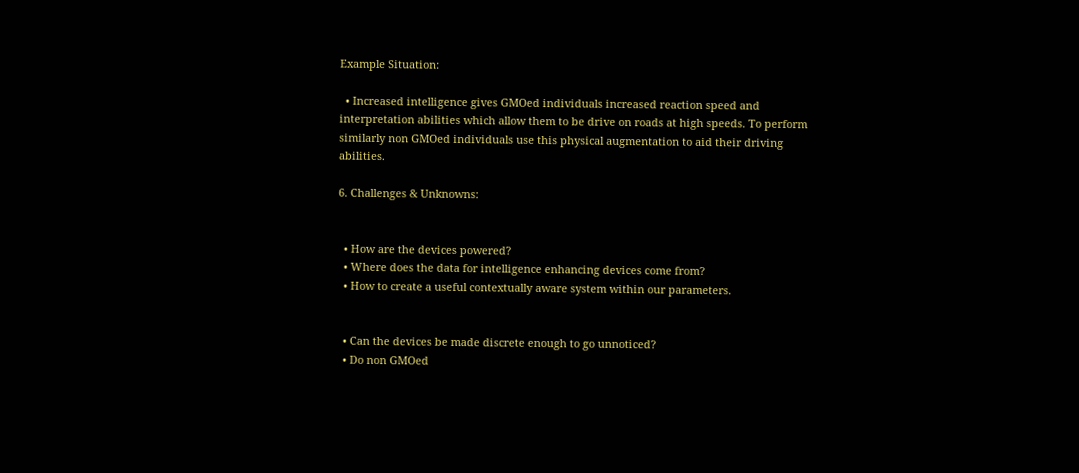Example Situation:

  • Increased intelligence gives GMOed individuals increased reaction speed and interpretation abilities which allow them to be drive on roads at high speeds. To perform similarly non GMOed individuals use this physical augmentation to aid their driving abilities.

6. Challenges & Unknowns:


  • How are the devices powered?
  • Where does the data for intelligence enhancing devices come from?
  • How to create a useful contextually aware system within our parameters.


  • Can the devices be made discrete enough to go unnoticed?
  • Do non GMOed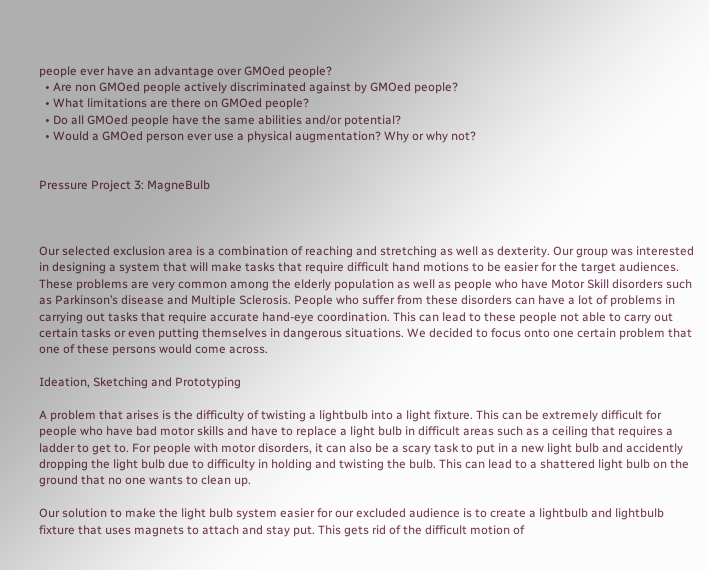people ever have an advantage over GMOed people?
  • Are non GMOed people actively discriminated against by GMOed people?
  • What limitations are there on GMOed people?
  • Do all GMOed people have the same abilities and/or potential?
  • Would a GMOed person ever use a physical augmentation? Why or why not?


Pressure Project 3: MagneBulb



Our selected exclusion area is a combination of reaching and stretching as well as dexterity. Our group was interested in designing a system that will make tasks that require difficult hand motions to be easier for the target audiences. These problems are very common among the elderly population as well as people who have Motor Skill disorders such as Parkinson’s disease and Multiple Sclerosis. People who suffer from these disorders can have a lot of problems in carrying out tasks that require accurate hand-eye coordination. This can lead to these people not able to carry out certain tasks or even putting themselves in dangerous situations. We decided to focus onto one certain problem that one of these persons would come across.

Ideation, Sketching and Prototyping

A problem that arises is the difficulty of twisting a lightbulb into a light fixture. This can be extremely difficult for people who have bad motor skills and have to replace a light bulb in difficult areas such as a ceiling that requires a ladder to get to. For people with motor disorders, it can also be a scary task to put in a new light bulb and accidently dropping the light bulb due to difficulty in holding and twisting the bulb. This can lead to a shattered light bulb on the ground that no one wants to clean up.

Our solution to make the light bulb system easier for our excluded audience is to create a lightbulb and lightbulb fixture that uses magnets to attach and stay put. This gets rid of the difficult motion of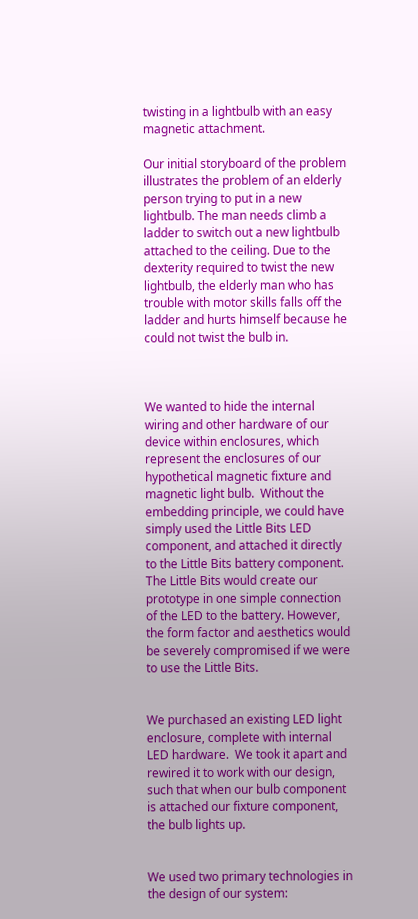twisting in a lightbulb with an easy magnetic attachment.

Our initial storyboard of the problem illustrates the problem of an elderly person trying to put in a new lightbulb. The man needs climb a ladder to switch out a new lightbulb attached to the ceiling. Due to the dexterity required to twist the new lightbulb, the elderly man who has trouble with motor skills falls off the ladder and hurts himself because he could not twist the bulb in.



We wanted to hide the internal wiring and other hardware of our device within enclosures, which represent the enclosures of our hypothetical magnetic fixture and magnetic light bulb.  Without the embedding principle, we could have simply used the Little Bits LED component, and attached it directly to the Little Bits battery component. The Little Bits would create our prototype in one simple connection of the LED to the battery. However, the form factor and aesthetics would be severely compromised if we were to use the Little Bits.


We purchased an existing LED light enclosure, complete with internal LED hardware.  We took it apart and rewired it to work with our design, such that when our bulb component is attached our fixture component, the bulb lights up.


We used two primary technologies in the design of our system: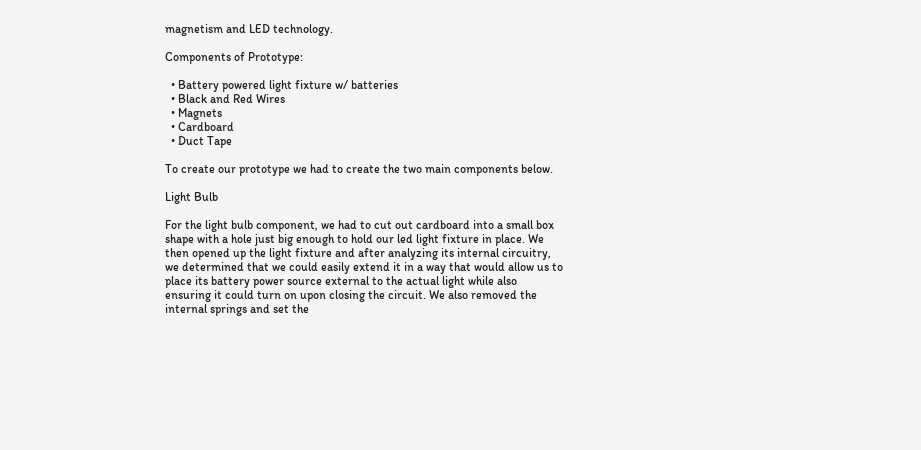magnetism and LED technology.

Components of Prototype:

  • Battery powered light fixture w/ batteries
  • Black and Red Wires
  • Magnets
  • Cardboard
  • Duct Tape

To create our prototype we had to create the two main components below.

Light Bulb

For the light bulb component, we had to cut out cardboard into a small box shape with a hole just big enough to hold our led light fixture in place. We then opened up the light fixture and after analyzing its internal circuitry, we determined that we could easily extend it in a way that would allow us to place its battery power source external to the actual light while also ensuring it could turn on upon closing the circuit. We also removed the internal springs and set the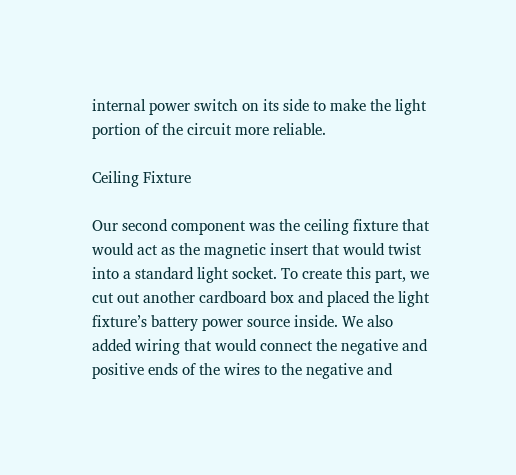internal power switch on its side to make the light portion of the circuit more reliable.

Ceiling Fixture

Our second component was the ceiling fixture that would act as the magnetic insert that would twist into a standard light socket. To create this part, we cut out another cardboard box and placed the light fixture’s battery power source inside. We also added wiring that would connect the negative and positive ends of the wires to the negative and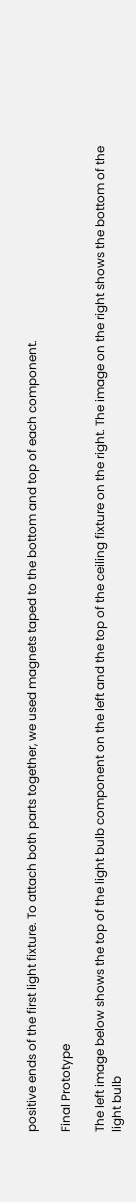positive ends of the first light fixture. To attach both parts together, we used magnets taped to the bottom and top of each component.

Final Prototype

The left image below shows the top of the light bulb component on the left and the top of the ceiling fixture on the right. The image on the right shows the bottom of the light bulb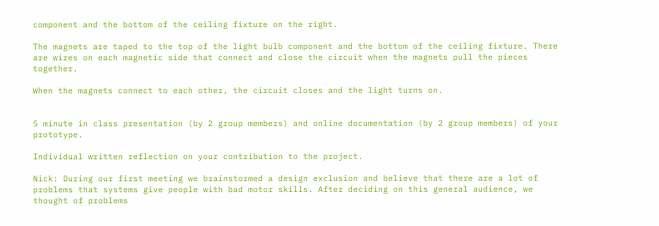component and the bottom of the ceiling fixture on the right.

The magnets are taped to the top of the light bulb component and the bottom of the ceiling fixture. There are wires on each magnetic side that connect and close the circuit when the magnets pull the pieces together.

When the magnets connect to each other, the circuit closes and the light turns on.


5 minute in class presentation (by 2 group members) and online documentation (by 2 group members) of your prototype.

Individual written reflection on your contribution to the project.

Nick: During our first meeting we brainstormed a design exclusion and believe that there are a lot of problems that systems give people with bad motor skills. After deciding on this general audience, we thought of problems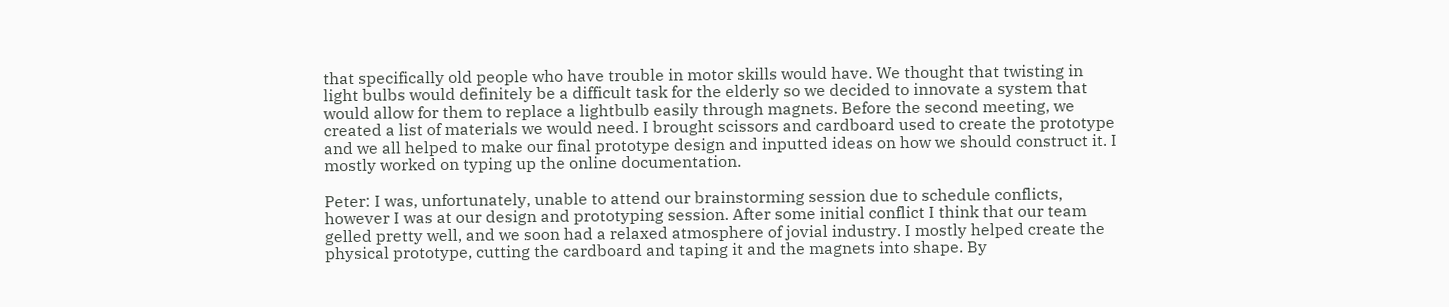that specifically old people who have trouble in motor skills would have. We thought that twisting in light bulbs would definitely be a difficult task for the elderly so we decided to innovate a system that would allow for them to replace a lightbulb easily through magnets. Before the second meeting, we created a list of materials we would need. I brought scissors and cardboard used to create the prototype and we all helped to make our final prototype design and inputted ideas on how we should construct it. I mostly worked on typing up the online documentation.

Peter: I was, unfortunately, unable to attend our brainstorming session due to schedule conflicts, however I was at our design and prototyping session. After some initial conflict I think that our team gelled pretty well, and we soon had a relaxed atmosphere of jovial industry. I mostly helped create the physical prototype, cutting the cardboard and taping it and the magnets into shape. By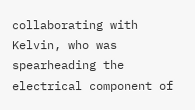collaborating with Kelvin, who was spearheading the electrical component of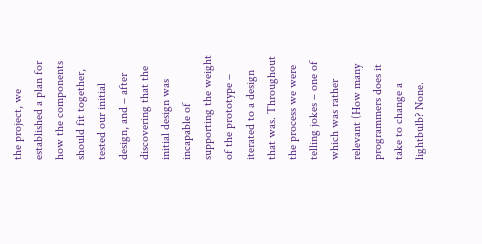the project, we established a plan for how the components should fit together, tested our initial design, and – after discovering that the initial design was incapable of supporting the weight of the prototype – iterated to a design that was. Throughout the process we were telling jokes – one of which was rather relevant (How many programmers does it take to change a lightbulb? None.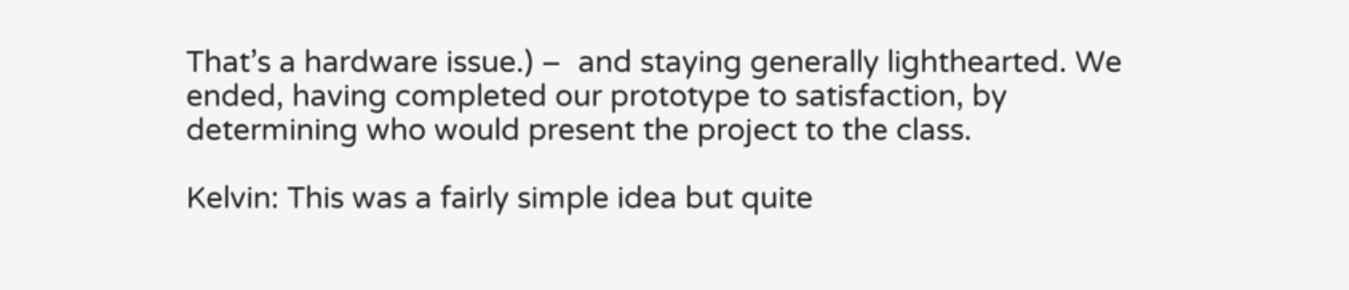That’s a hardware issue.) –  and staying generally lighthearted. We ended, having completed our prototype to satisfaction, by determining who would present the project to the class.

Kelvin: This was a fairly simple idea but quite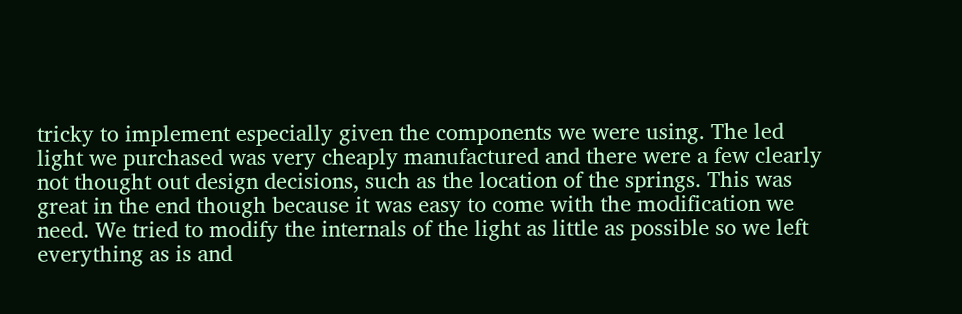tricky to implement especially given the components we were using. The led light we purchased was very cheaply manufactured and there were a few clearly not thought out design decisions, such as the location of the springs. This was great in the end though because it was easy to come with the modification we need. We tried to modify the internals of the light as little as possible so we left everything as is and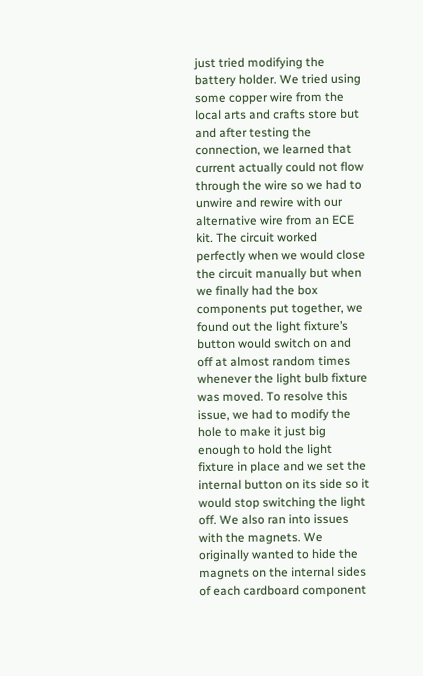just tried modifying the battery holder. We tried using some copper wire from the local arts and crafts store but and after testing the connection, we learned that current actually could not flow through the wire so we had to unwire and rewire with our alternative wire from an ECE kit. The circuit worked perfectly when we would close the circuit manually but when we finally had the box components put together, we found out the light fixture’s button would switch on and off at almost random times whenever the light bulb fixture was moved. To resolve this issue, we had to modify the hole to make it just big enough to hold the light fixture in place and we set the internal button on its side so it would stop switching the light off. We also ran into issues with the magnets. We originally wanted to hide the magnets on the internal sides of each cardboard component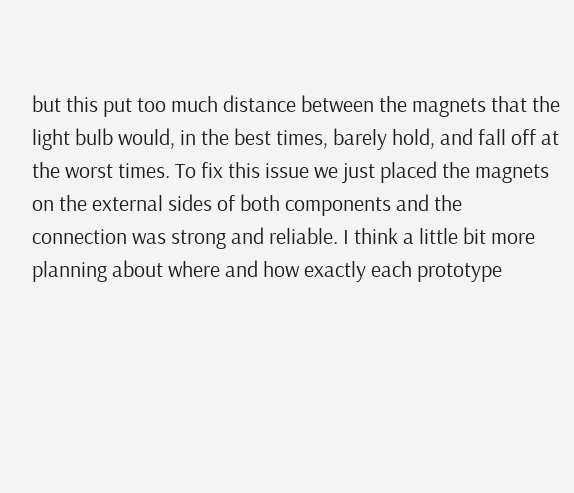but this put too much distance between the magnets that the light bulb would, in the best times, barely hold, and fall off at the worst times. To fix this issue we just placed the magnets on the external sides of both components and the connection was strong and reliable. I think a little bit more planning about where and how exactly each prototype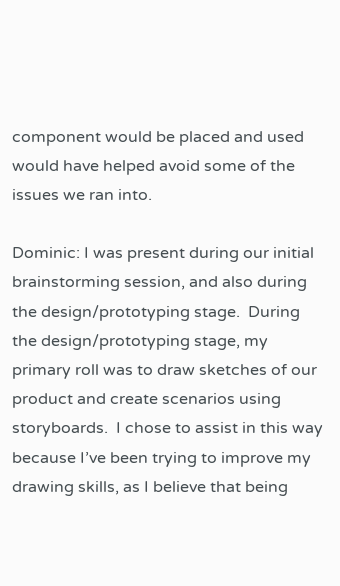component would be placed and used would have helped avoid some of the issues we ran into.

Dominic: I was present during our initial brainstorming session, and also during the design/prototyping stage.  During the design/prototyping stage, my primary roll was to draw sketches of our product and create scenarios using storyboards.  I chose to assist in this way because I’ve been trying to improve my drawing skills, as I believe that being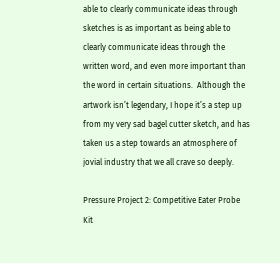able to clearly communicate ideas through sketches is as important as being able to clearly communicate ideas through the written word, and even more important than the word in certain situations.  Although the artwork isn’t legendary, I hope it’s a step up from my very sad bagel cutter sketch, and has taken us a step towards an atmosphere of jovial industry that we all crave so deeply.

Pressure Project 2: Competitive Eater Probe Kit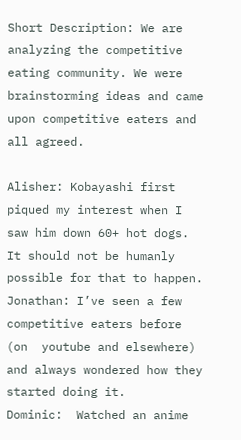Short Description: We are analyzing the competitive eating community. We were brainstorming ideas and came upon competitive eaters and all agreed.

Alisher: Kobayashi first piqued my interest when I saw him down 60+ hot dogs. It should not be humanly possible for that to happen.
Jonathan: I’ve seen a few competitive eaters before (on  youtube and elsewhere) and always wondered how they started doing it.
Dominic:  Watched an anime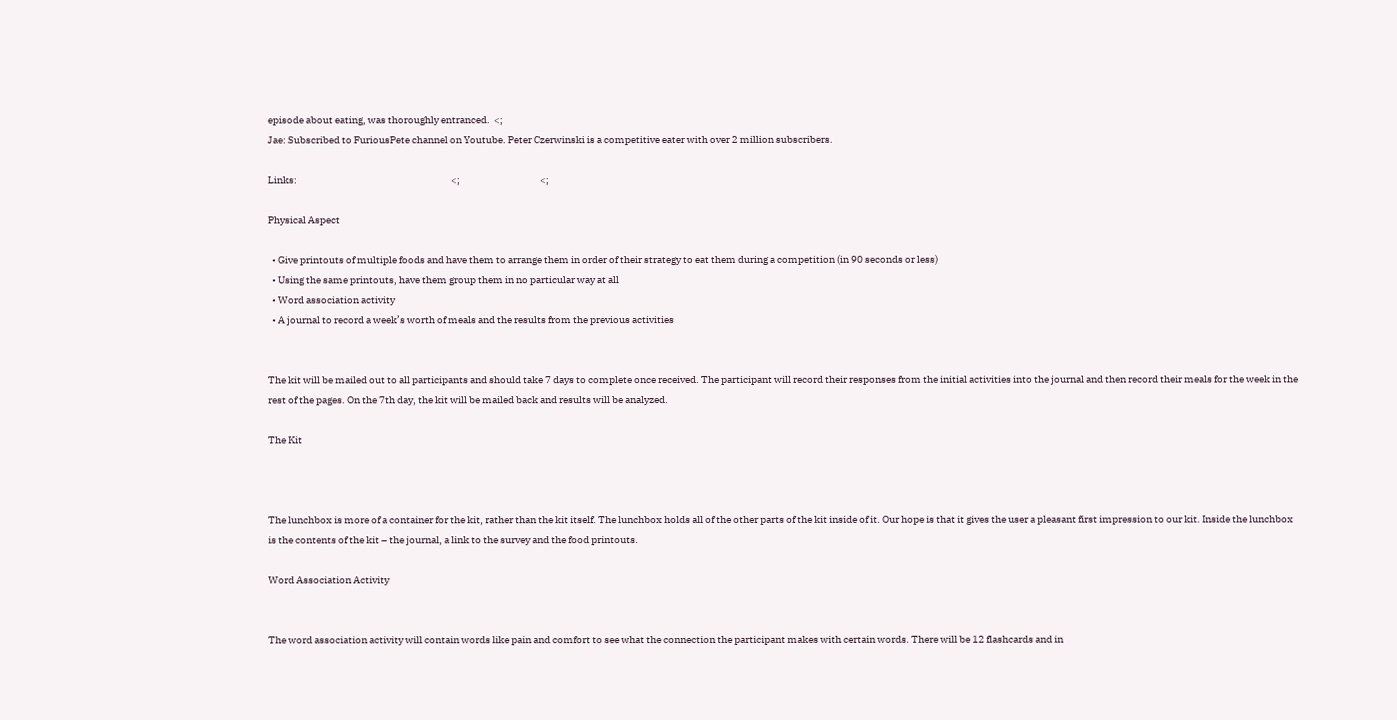episode about eating, was thoroughly entranced.  <;
Jae: Subscribed to FuriousPete channel on Youtube. Peter Czerwinski is a competitive eater with over 2 million subscribers.

Links:                                                                             <;                                        <;

Physical Aspect

  • Give printouts of multiple foods and have them to arrange them in order of their strategy to eat them during a competition (in 90 seconds or less)
  • Using the same printouts, have them group them in no particular way at all
  • Word association activity
  • A journal to record a week’s worth of meals and the results from the previous activities


The kit will be mailed out to all participants and should take 7 days to complete once received. The participant will record their responses from the initial activities into the journal and then record their meals for the week in the rest of the pages. On the 7th day, the kit will be mailed back and results will be analyzed.

The Kit



The lunchbox is more of a container for the kit, rather than the kit itself. The lunchbox holds all of the other parts of the kit inside of it. Our hope is that it gives the user a pleasant first impression to our kit. Inside the lunchbox is the contents of the kit – the journal, a link to the survey and the food printouts.

Word Association Activity


The word association activity will contain words like pain and comfort to see what the connection the participant makes with certain words. There will be 12 flashcards and in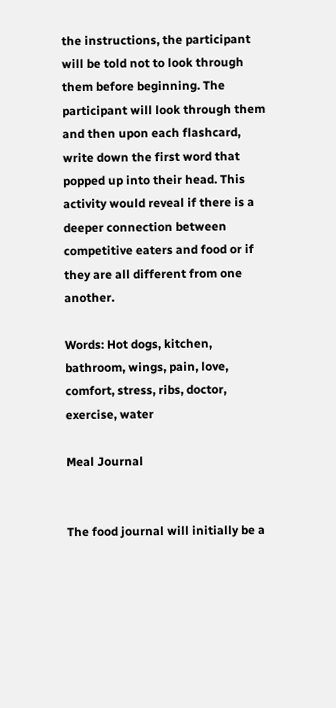the instructions, the participant will be told not to look through them before beginning. The participant will look through them and then upon each flashcard, write down the first word that popped up into their head. This activity would reveal if there is a deeper connection between competitive eaters and food or if they are all different from one another.

Words: Hot dogs, kitchen, bathroom, wings, pain, love, comfort, stress, ribs, doctor, exercise, water

Meal Journal


The food journal will initially be a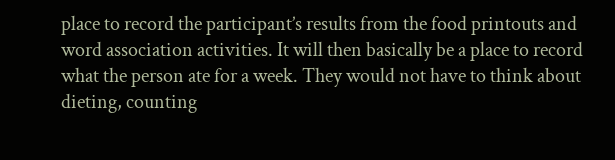place to record the participant’s results from the food printouts and word association activities. It will then basically be a place to record what the person ate for a week. They would not have to think about dieting, counting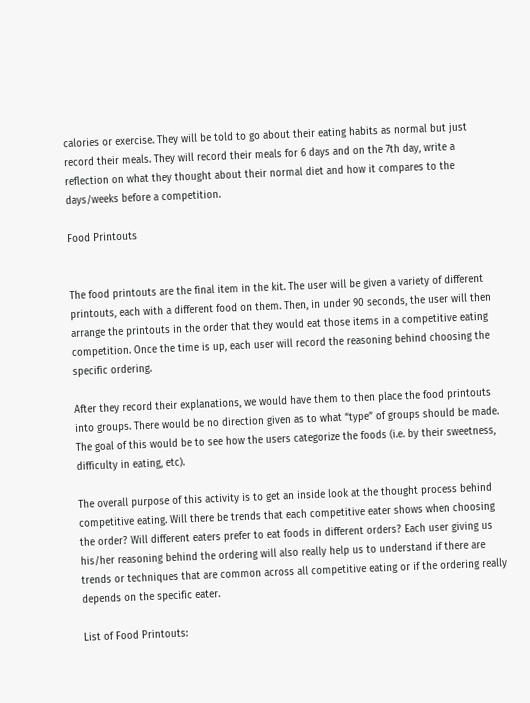calories or exercise. They will be told to go about their eating habits as normal but just record their meals. They will record their meals for 6 days and on the 7th day, write a reflection on what they thought about their normal diet and how it compares to the days/weeks before a competition.

Food Printouts


The food printouts are the final item in the kit. The user will be given a variety of different printouts, each with a different food on them. Then, in under 90 seconds, the user will then arrange the printouts in the order that they would eat those items in a competitive eating competition. Once the time is up, each user will record the reasoning behind choosing the specific ordering.

After they record their explanations, we would have them to then place the food printouts into groups. There would be no direction given as to what “type” of groups should be made. The goal of this would be to see how the users categorize the foods (i.e. by their sweetness, difficulty in eating, etc).

The overall purpose of this activity is to get an inside look at the thought process behind competitive eating. Will there be trends that each competitive eater shows when choosing the order? Will different eaters prefer to eat foods in different orders? Each user giving us his/her reasoning behind the ordering will also really help us to understand if there are trends or techniques that are common across all competitive eating or if the ordering really depends on the specific eater.

List of Food Printouts: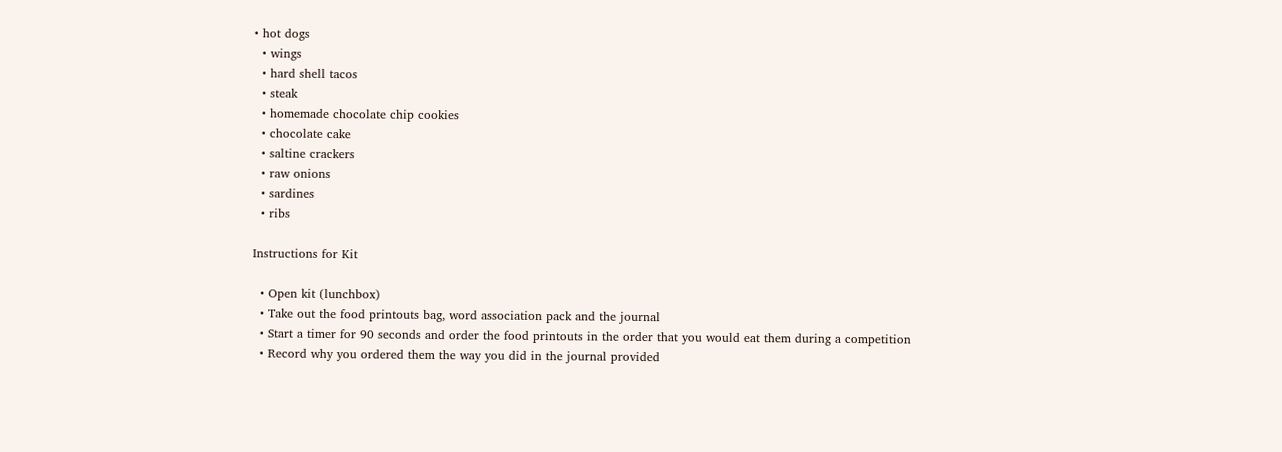• hot dogs
  • wings
  • hard shell tacos
  • steak
  • homemade chocolate chip cookies
  • chocolate cake
  • saltine crackers
  • raw onions
  • sardines
  • ribs

Instructions for Kit

  • Open kit (lunchbox)
  • Take out the food printouts bag, word association pack and the journal
  • Start a timer for 90 seconds and order the food printouts in the order that you would eat them during a competition
  • Record why you ordered them the way you did in the journal provided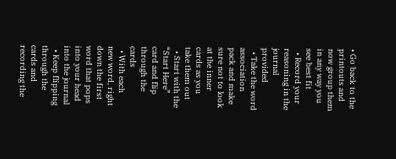• Go back to the printouts and now group them in any way you see best fit
  • Record your reasoning in the journal provided
  • Take the word association pack and make sure not to look at the inner cards as you take them out
  • Start with the “Start Here” card and flip through the cards
  • With each new word, right down the first word that pops into your head into the journal
  • Keep flipping through the cards and recording the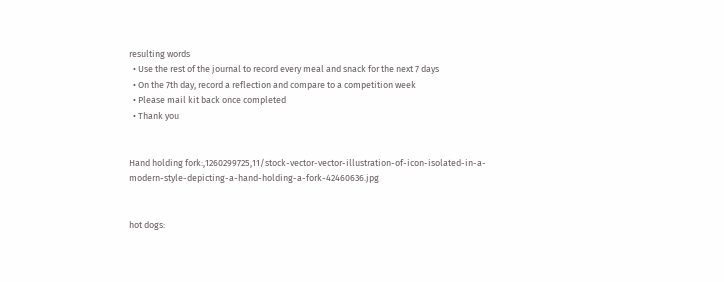resulting words
  • Use the rest of the journal to record every meal and snack for the next 7 days
  • On the 7th day, record a reflection and compare to a competition week
  • Please mail kit back once completed
  • Thank you


Hand holding fork:,1260299725,11/stock-vector-vector-illustration-of-icon-isolated-in-a-modern-style-depicting-a-hand-holding-a-fork-42460636.jpg


hot dogs: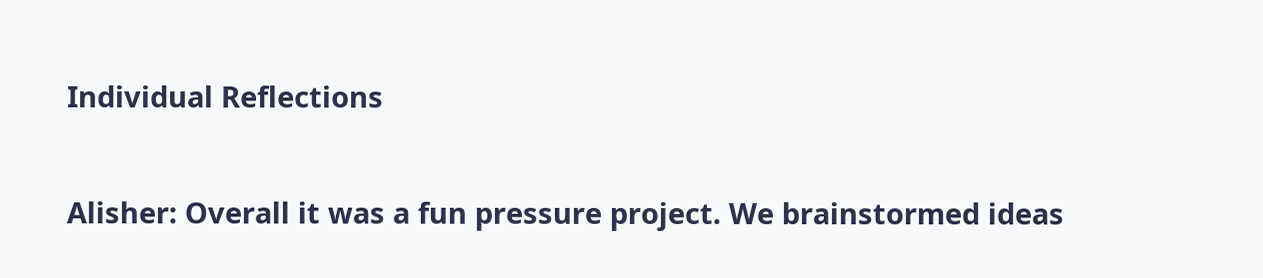Individual Reflections

Alisher: Overall it was a fun pressure project. We brainstormed ideas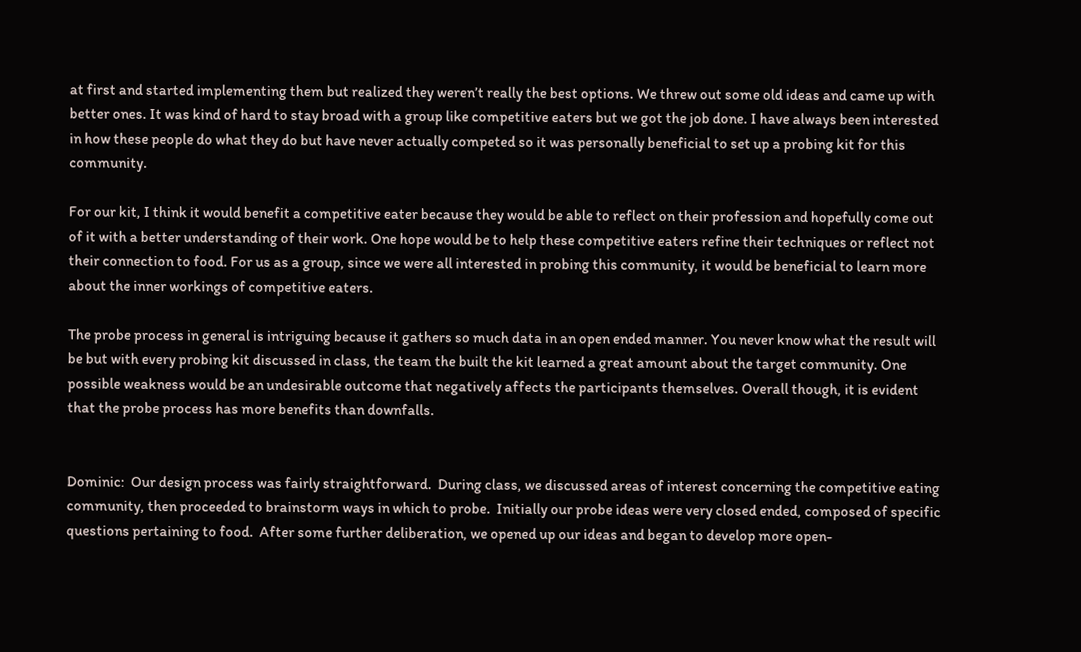at first and started implementing them but realized they weren’t really the best options. We threw out some old ideas and came up with better ones. It was kind of hard to stay broad with a group like competitive eaters but we got the job done. I have always been interested in how these people do what they do but have never actually competed so it was personally beneficial to set up a probing kit for this community.

For our kit, I think it would benefit a competitive eater because they would be able to reflect on their profession and hopefully come out of it with a better understanding of their work. One hope would be to help these competitive eaters refine their techniques or reflect not their connection to food. For us as a group, since we were all interested in probing this community, it would be beneficial to learn more about the inner workings of competitive eaters.

The probe process in general is intriguing because it gathers so much data in an open ended manner. You never know what the result will be but with every probing kit discussed in class, the team the built the kit learned a great amount about the target community. One possible weakness would be an undesirable outcome that negatively affects the participants themselves. Overall though, it is evident that the probe process has more benefits than downfalls.


Dominic:  Our design process was fairly straightforward.  During class, we discussed areas of interest concerning the competitive eating community, then proceeded to brainstorm ways in which to probe.  Initially our probe ideas were very closed ended, composed of specific questions pertaining to food.  After some further deliberation, we opened up our ideas and began to develop more open-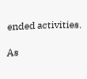ended activities.

As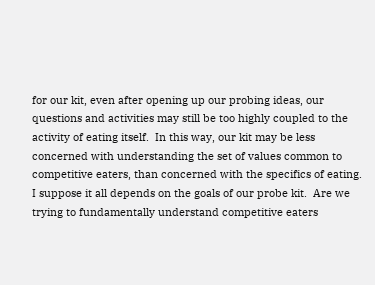for our kit, even after opening up our probing ideas, our questions and activities may still be too highly coupled to the activity of eating itself.  In this way, our kit may be less concerned with understanding the set of values common to competitive eaters, than concerned with the specifics of eating.  I suppose it all depends on the goals of our probe kit.  Are we trying to fundamentally understand competitive eaters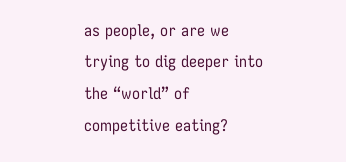as people, or are we trying to dig deeper into the “world” of competitive eating?